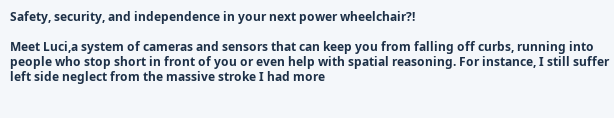Safety, security, and independence in your next power wheelchair?!

Meet Luci,a system of cameras and sensors that can keep you from falling off curbs, running into people who stop short in front of you or even help with spatial reasoning. For instance, I still suffer left side neglect from the massive stroke I had more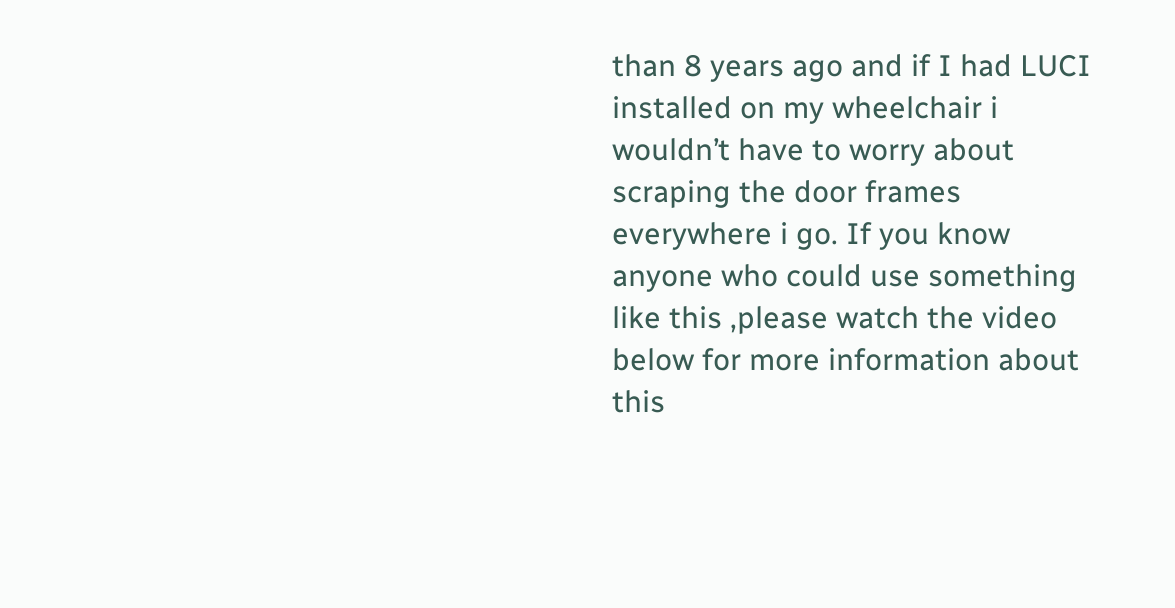than 8 years ago and if I had LUCI installed on my wheelchair i wouldn’t have to worry about scraping the door frames everywhere i go. If you know anyone who could use something like this ,please watch the video below for more information about this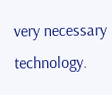very necessary technology.